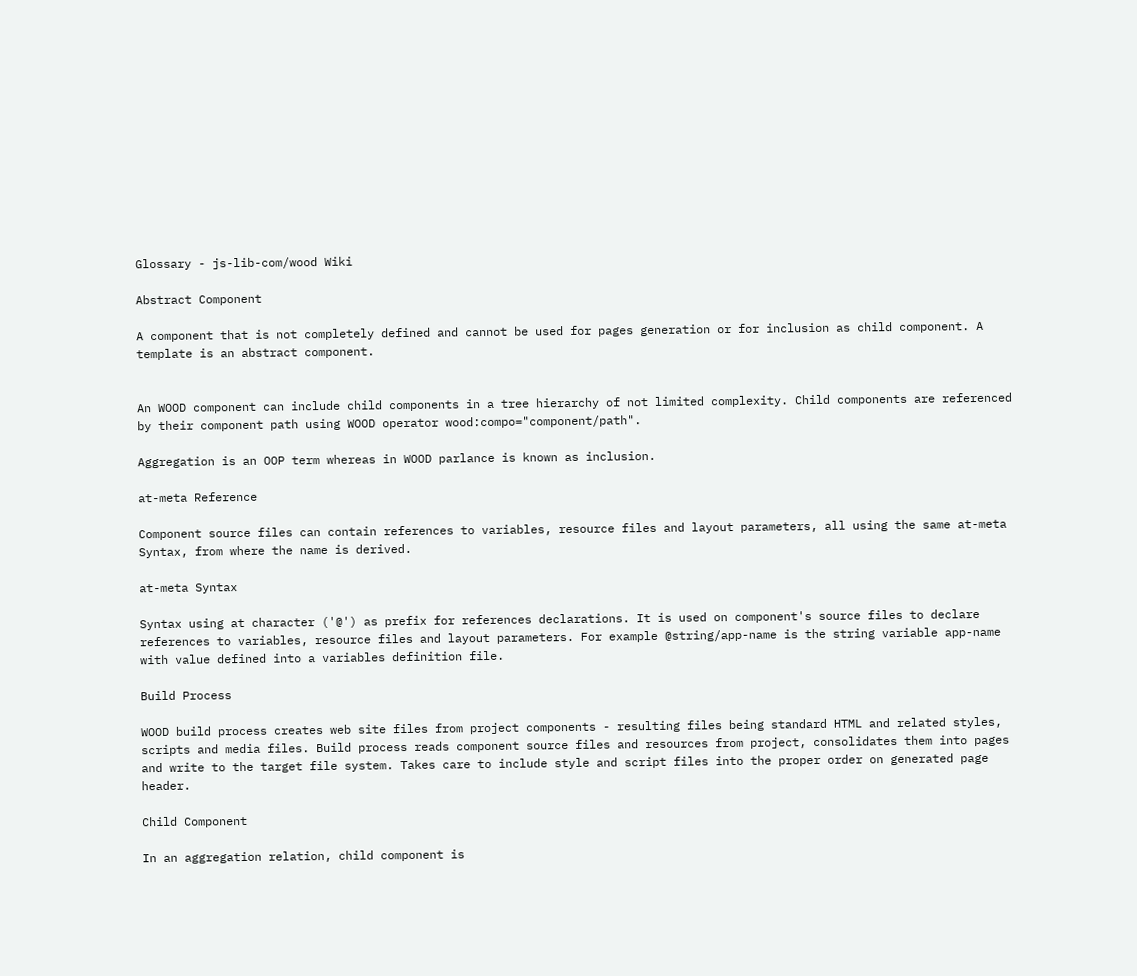Glossary - js-lib-com/wood Wiki

Abstract Component

A component that is not completely defined and cannot be used for pages generation or for inclusion as child component. A template is an abstract component.


An WOOD component can include child components in a tree hierarchy of not limited complexity. Child components are referenced by their component path using WOOD operator wood:compo="component/path".

Aggregation is an OOP term whereas in WOOD parlance is known as inclusion.

at-meta Reference

Component source files can contain references to variables, resource files and layout parameters, all using the same at-meta Syntax, from where the name is derived.

at-meta Syntax

Syntax using at character ('@') as prefix for references declarations. It is used on component's source files to declare references to variables, resource files and layout parameters. For example @string/app-name is the string variable app-name with value defined into a variables definition file.

Build Process

WOOD build process creates web site files from project components - resulting files being standard HTML and related styles, scripts and media files. Build process reads component source files and resources from project, consolidates them into pages and write to the target file system. Takes care to include style and script files into the proper order on generated page header.

Child Component

In an aggregation relation, child component is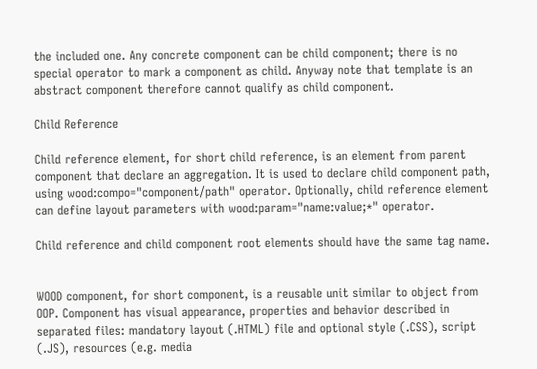the included one. Any concrete component can be child component; there is no special operator to mark a component as child. Anyway note that template is an abstract component therefore cannot qualify as child component.

Child Reference

Child reference element, for short child reference, is an element from parent component that declare an aggregation. It is used to declare child component path, using wood:compo="component/path" operator. Optionally, child reference element can define layout parameters with wood:param="name:value;*" operator.

Child reference and child component root elements should have the same tag name.


WOOD component, for short component, is a reusable unit similar to object from OOP. Component has visual appearance, properties and behavior described in separated files: mandatory layout (.HTML) file and optional style (.CSS), script (.JS), resources (e.g. media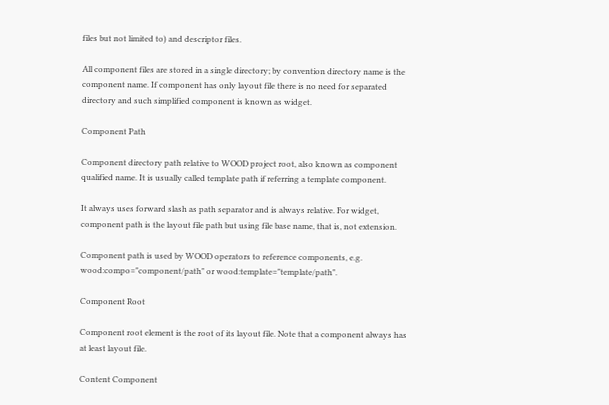files but not limited to) and descriptor files.

All component files are stored in a single directory; by convention directory name is the component name. If component has only layout file there is no need for separated directory and such simplified component is known as widget.

Component Path

Component directory path relative to WOOD project root, also known as component qualified name. It is usually called template path if referring a template component.

It always uses forward slash as path separator and is always relative. For widget, component path is the layout file path but using file base name, that is, not extension.

Component path is used by WOOD operators to reference components, e.g. wood:compo="component/path" or wood:template="template/path".

Component Root

Component root element is the root of its layout file. Note that a component always has at least layout file.

Content Component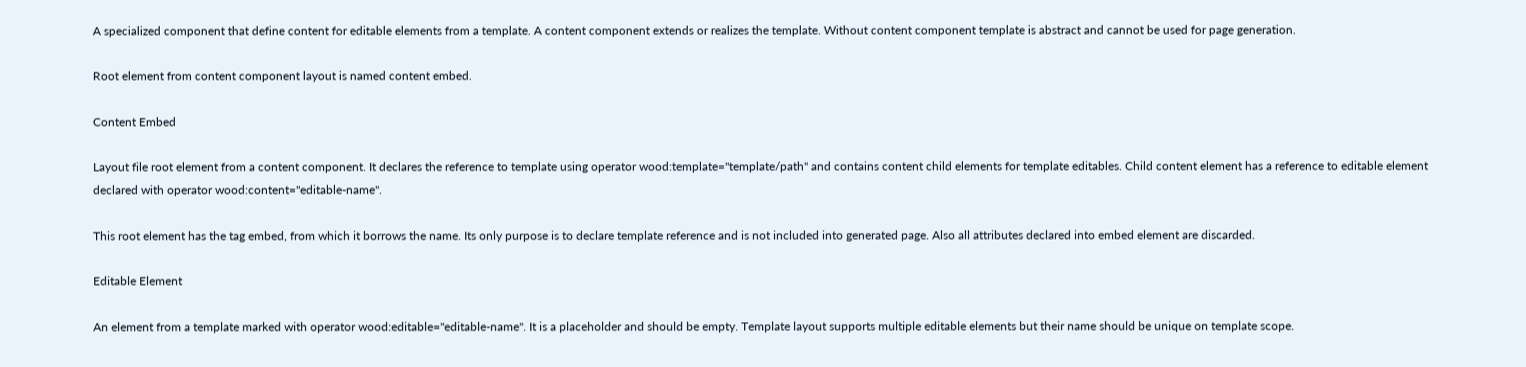A specialized component that define content for editable elements from a template. A content component extends or realizes the template. Without content component template is abstract and cannot be used for page generation.

Root element from content component layout is named content embed.

Content Embed

Layout file root element from a content component. It declares the reference to template using operator wood:template="template/path" and contains content child elements for template editables. Child content element has a reference to editable element declared with operator wood:content="editable-name".

This root element has the tag embed, from which it borrows the name. Its only purpose is to declare template reference and is not included into generated page. Also all attributes declared into embed element are discarded.

Editable Element

An element from a template marked with operator wood:editable="editable-name". It is a placeholder and should be empty. Template layout supports multiple editable elements but their name should be unique on template scope.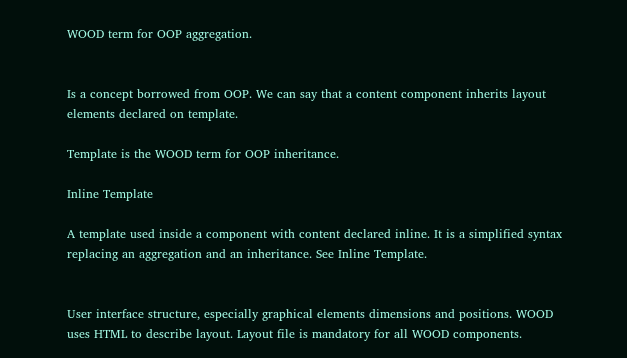WOOD term for OOP aggregation.


Is a concept borrowed from OOP. We can say that a content component inherits layout elements declared on template.

Template is the WOOD term for OOP inheritance.

Inline Template

A template used inside a component with content declared inline. It is a simplified syntax replacing an aggregation and an inheritance. See Inline Template.


User interface structure, especially graphical elements dimensions and positions. WOOD uses HTML to describe layout. Layout file is mandatory for all WOOD components.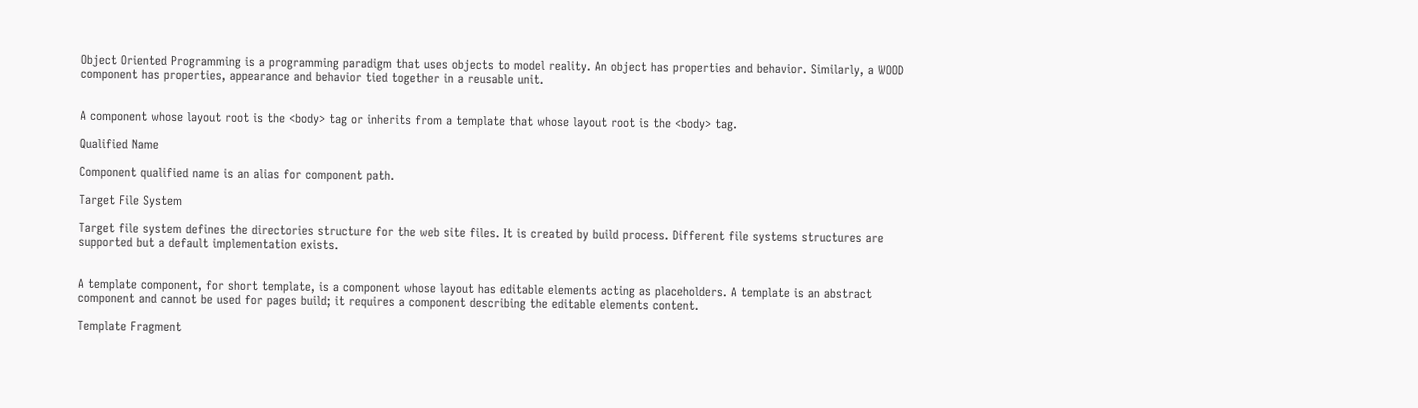Object Oriented Programming is a programming paradigm that uses objects to model reality. An object has properties and behavior. Similarly, a WOOD component has properties, appearance and behavior tied together in a reusable unit.


A component whose layout root is the <body> tag or inherits from a template that whose layout root is the <body> tag.

Qualified Name

Component qualified name is an alias for component path.

Target File System

Target file system defines the directories structure for the web site files. It is created by build process. Different file systems structures are supported but a default implementation exists.


A template component, for short template, is a component whose layout has editable elements acting as placeholders. A template is an abstract component and cannot be used for pages build; it requires a component describing the editable elements content.

Template Fragment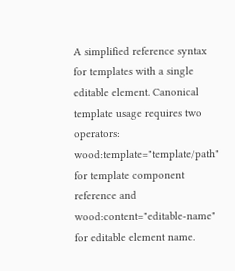A simplified reference syntax for templates with a single editable element. Canonical template usage requires two operators: wood:template="template/path" for template component reference and wood:content="editable-name" for editable element name.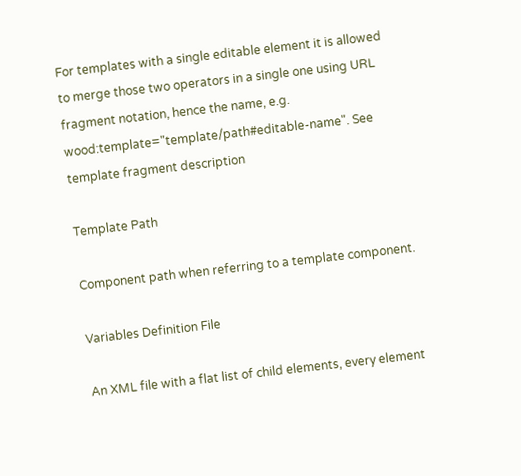For templates with a single editable element it is allowed to merge those two operators in a single one using URL fragment notation, hence the name, e.g. wood:template="template/path#editable-name". See template fragment description

Template Path

Component path when referring to a template component.

Variables Definition File

An XML file with a flat list of child elements, every element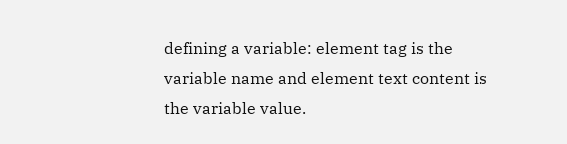defining a variable: element tag is the variable name and element text content is the variable value.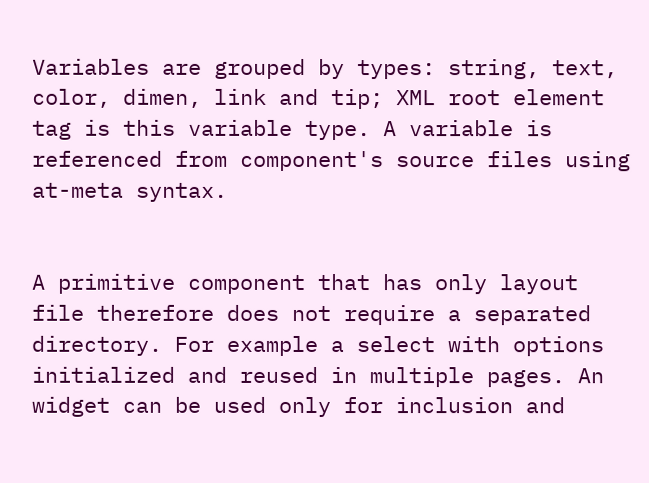Variables are grouped by types: string, text, color, dimen, link and tip; XML root element tag is this variable type. A variable is referenced from component's source files using at-meta syntax.


A primitive component that has only layout file therefore does not require a separated directory. For example a select with options initialized and reused in multiple pages. An widget can be used only for inclusion and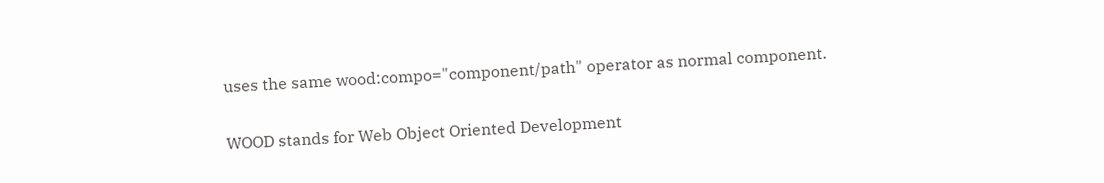uses the same wood:compo="component/path" operator as normal component.


WOOD stands for Web Object Oriented Development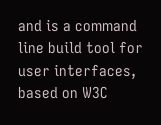and is a command line build tool for user interfaces, based on W3C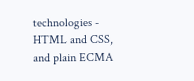technologies - HTML and CSS, and plain ECMA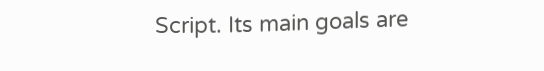Script. Its main goals are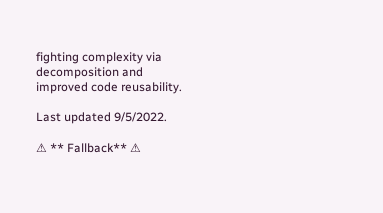fighting complexity via decomposition and improved code reusability.

Last updated 9/5/2022.

⚠ ** Fallback** ⚠